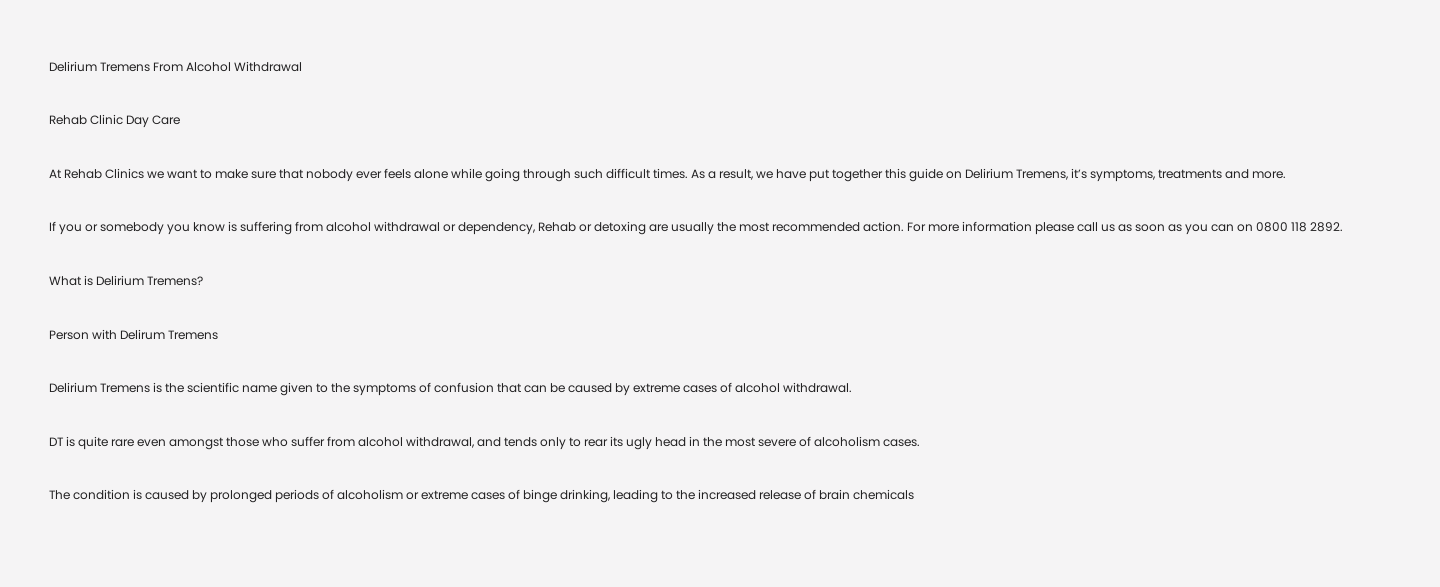Delirium Tremens From Alcohol Withdrawal

Rehab Clinic Day Care

At Rehab Clinics we want to make sure that nobody ever feels alone while going through such difficult times. As a result, we have put together this guide on Delirium Tremens, it’s symptoms, treatments and more.

If you or somebody you know is suffering from alcohol withdrawal or dependency, Rehab or detoxing are usually the most recommended action. For more information please call us as soon as you can on 0800 118 2892.

What is Delirium Tremens?

Person with Delirum Tremens

Delirium Tremens is the scientific name given to the symptoms of confusion that can be caused by extreme cases of alcohol withdrawal.

DT is quite rare even amongst those who suffer from alcohol withdrawal, and tends only to rear its ugly head in the most severe of alcoholism cases.

The condition is caused by prolonged periods of alcoholism or extreme cases of binge drinking, leading to the increased release of brain chemicals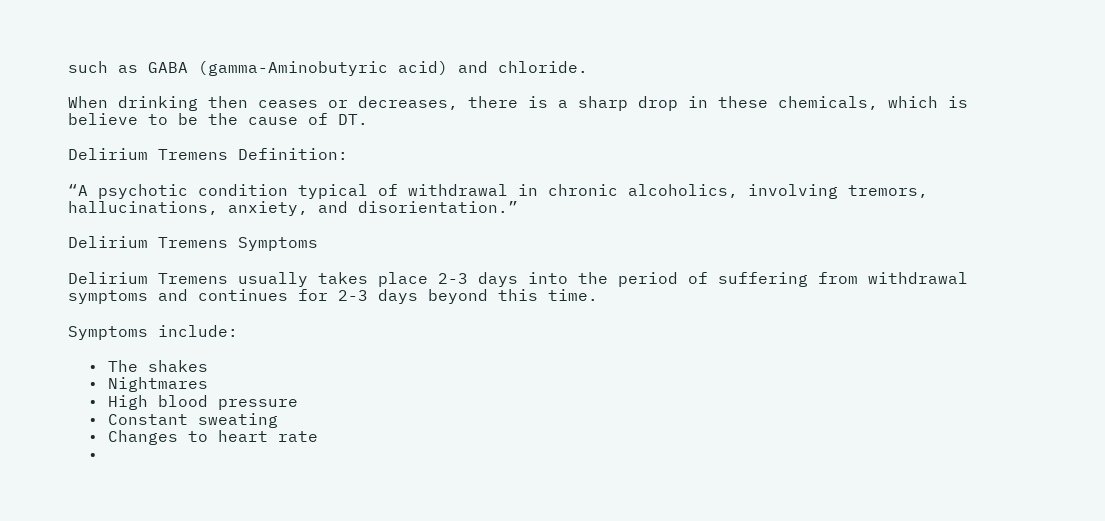such as GABA (gamma-Aminobutyric acid) and chloride.

When drinking then ceases or decreases, there is a sharp drop in these chemicals, which is believe to be the cause of DT.

Delirium Tremens Definition:

“A psychotic condition typical of withdrawal in chronic alcoholics, involving tremors, hallucinations, anxiety, and disorientation.”

Delirium Tremens Symptoms

Delirium Tremens usually takes place 2-3 days into the period of suffering from withdrawal symptoms and continues for 2-3 days beyond this time.

Symptoms include:

  • The shakes
  • Nightmares
  • High blood pressure
  • Constant sweating
  • Changes to heart rate
  •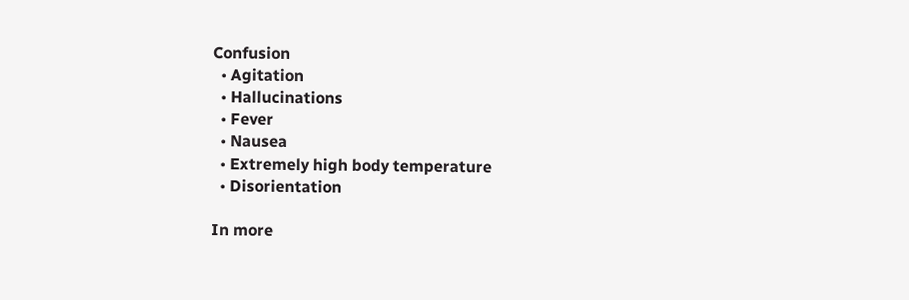Confusion
  • Agitation
  • Hallucinations
  • Fever
  • Nausea
  • Extremely high body temperature
  • Disorientation

In more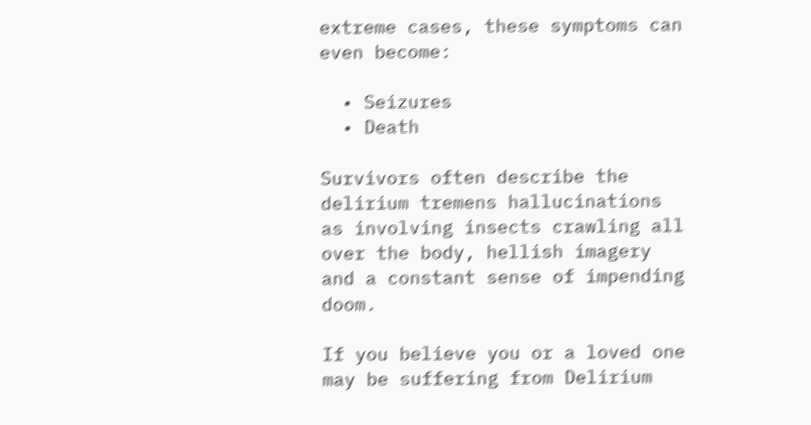extreme cases, these symptoms can even become:

  • Seizures
  • Death

Survivors often describe the delirium tremens hallucinations as involving insects crawling all over the body, hellish imagery and a constant sense of impending doom.

If you believe you or a loved one may be suffering from Delirium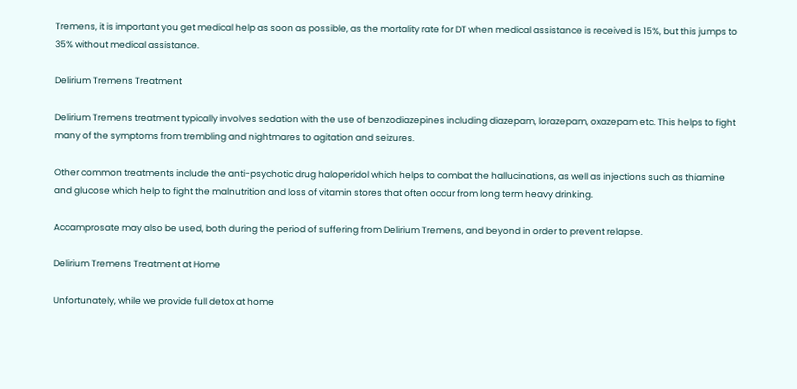Tremens, it is important you get medical help as soon as possible, as the mortality rate for DT when medical assistance is received is 15%, but this jumps to 35% without medical assistance.

Delirium Tremens Treatment

Delirium Tremens treatment typically involves sedation with the use of benzodiazepines including diazepam, lorazepam, oxazepam etc. This helps to fight many of the symptoms from trembling and nightmares to agitation and seizures.

Other common treatments include the anti-psychotic drug haloperidol which helps to combat the hallucinations, as well as injections such as thiamine and glucose which help to fight the malnutrition and loss of vitamin stores that often occur from long term heavy drinking.

Accamprosate may also be used, both during the period of suffering from Delirium Tremens, and beyond in order to prevent relapse.

Delirium Tremens Treatment at Home

Unfortunately, while we provide full detox at home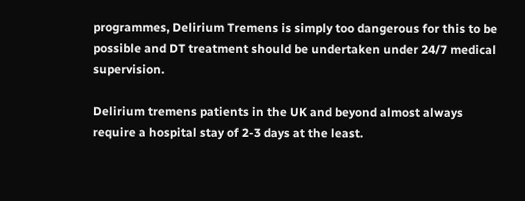programmes, Delirium Tremens is simply too dangerous for this to be possible and DT treatment should be undertaken under 24/7 medical supervision.

Delirium tremens patients in the UK and beyond almost always require a hospital stay of 2-3 days at the least.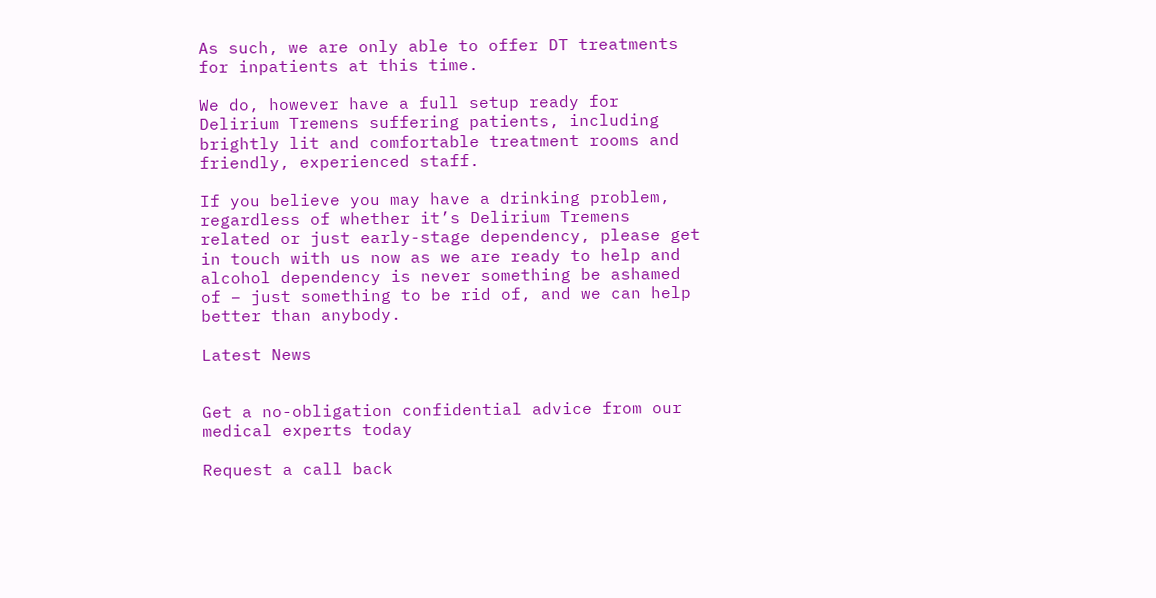As such, we are only able to offer DT treatments for inpatients at this time.

We do, however have a full setup ready for Delirium Tremens suffering patients, including brightly lit and comfortable treatment rooms and friendly, experienced staff.

If you believe you may have a drinking problem, regardless of whether it’s Delirium Tremens related or just early-stage dependency, please get in touch with us now as we are ready to help and alcohol dependency is never something be ashamed of – just something to be rid of, and we can help better than anybody.

Latest News


Get a no-obligation confidential advice from our medical experts today

Request a call back